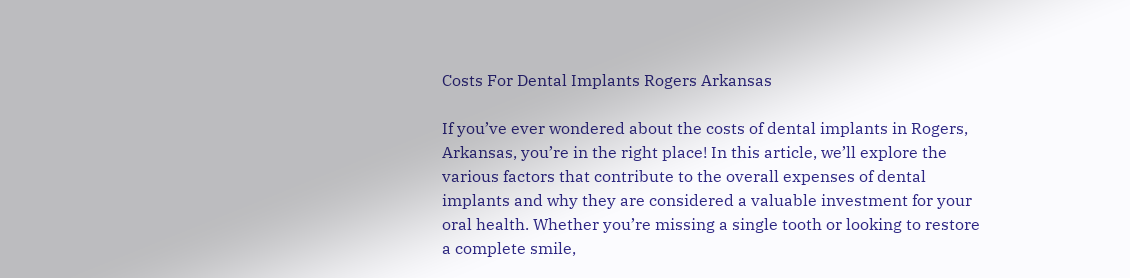Costs For Dental Implants Rogers Arkansas

If you’ve ever wondered about the costs of dental implants in Rogers, Arkansas, you’re in the right place! In this article, we’ll explore the various factors that contribute to the overall expenses of dental implants and why they are considered a valuable investment for your oral health. Whether you’re missing a single tooth or looking to restore a complete smile,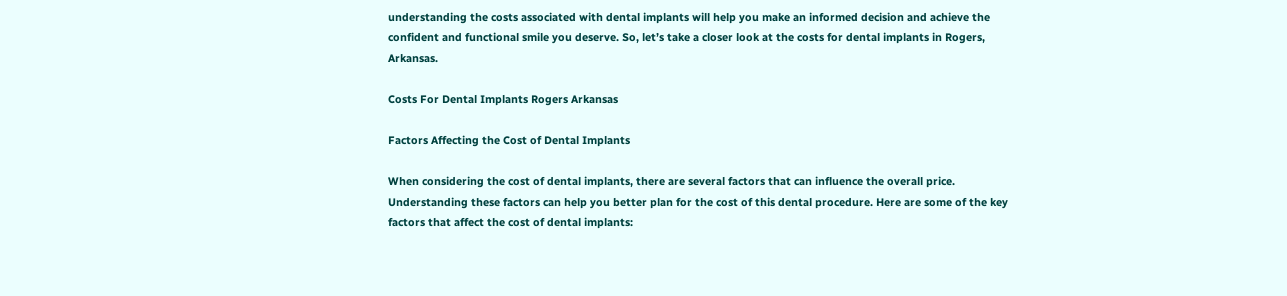understanding the costs associated with dental implants will help you make an informed decision and achieve the confident and functional smile you deserve. So, let’s take a closer look at the costs for dental implants in Rogers, Arkansas.

Costs For Dental Implants Rogers Arkansas

Factors Affecting the Cost of Dental Implants

When considering the cost of dental implants, there are several factors that can influence the overall price. Understanding these factors can help you better plan for the cost of this dental procedure. Here are some of the key factors that affect the cost of dental implants: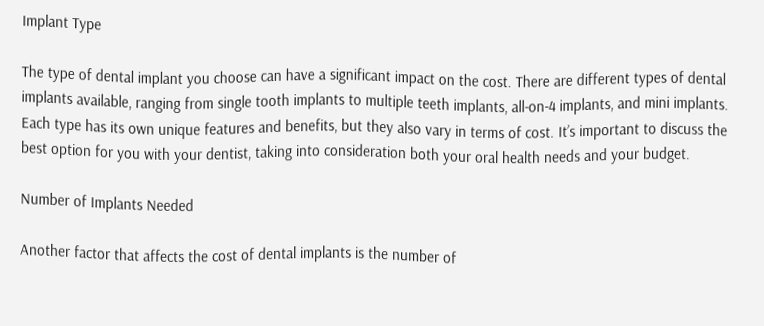Implant Type

The type of dental implant you choose can have a significant impact on the cost. There are different types of dental implants available, ranging from single tooth implants to multiple teeth implants, all-on-4 implants, and mini implants. Each type has its own unique features and benefits, but they also vary in terms of cost. It’s important to discuss the best option for you with your dentist, taking into consideration both your oral health needs and your budget.

Number of Implants Needed

Another factor that affects the cost of dental implants is the number of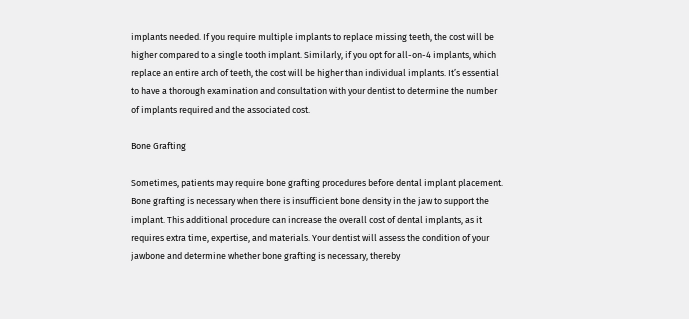implants needed. If you require multiple implants to replace missing teeth, the cost will be higher compared to a single tooth implant. Similarly, if you opt for all-on-4 implants, which replace an entire arch of teeth, the cost will be higher than individual implants. It’s essential to have a thorough examination and consultation with your dentist to determine the number of implants required and the associated cost.

Bone Grafting

Sometimes, patients may require bone grafting procedures before dental implant placement. Bone grafting is necessary when there is insufficient bone density in the jaw to support the implant. This additional procedure can increase the overall cost of dental implants, as it requires extra time, expertise, and materials. Your dentist will assess the condition of your jawbone and determine whether bone grafting is necessary, thereby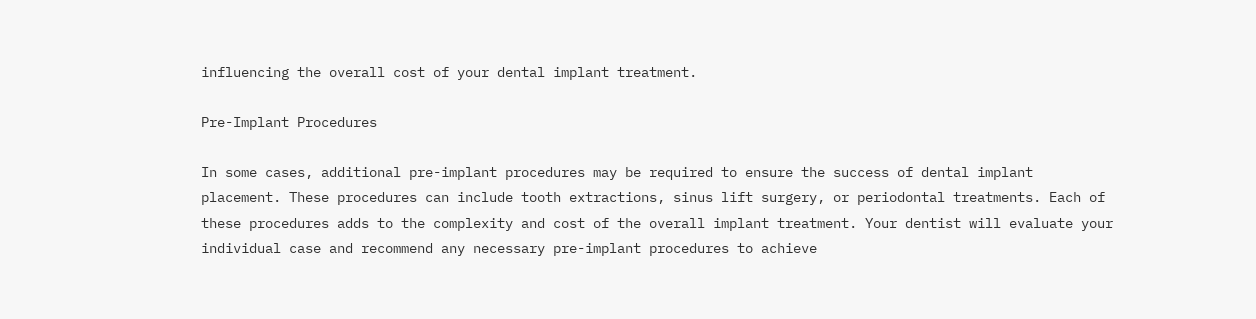influencing the overall cost of your dental implant treatment.

Pre-Implant Procedures

In some cases, additional pre-implant procedures may be required to ensure the success of dental implant placement. These procedures can include tooth extractions, sinus lift surgery, or periodontal treatments. Each of these procedures adds to the complexity and cost of the overall implant treatment. Your dentist will evaluate your individual case and recommend any necessary pre-implant procedures to achieve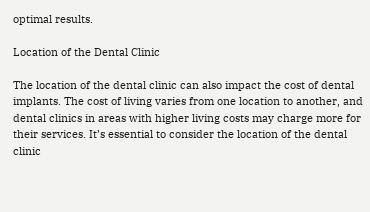optimal results.

Location of the Dental Clinic

The location of the dental clinic can also impact the cost of dental implants. The cost of living varies from one location to another, and dental clinics in areas with higher living costs may charge more for their services. It’s essential to consider the location of the dental clinic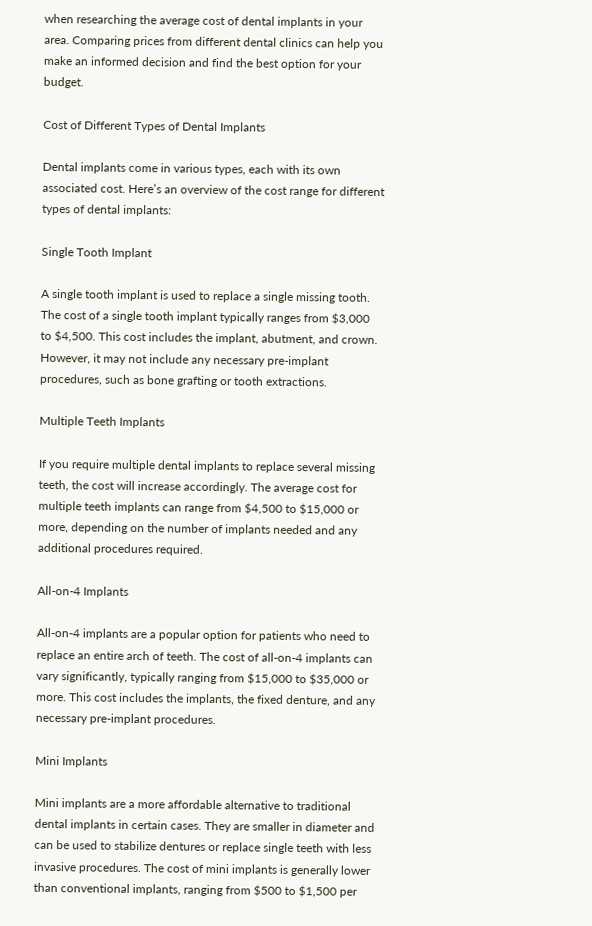when researching the average cost of dental implants in your area. Comparing prices from different dental clinics can help you make an informed decision and find the best option for your budget.

Cost of Different Types of Dental Implants

Dental implants come in various types, each with its own associated cost. Here’s an overview of the cost range for different types of dental implants:

Single Tooth Implant

A single tooth implant is used to replace a single missing tooth. The cost of a single tooth implant typically ranges from $3,000 to $4,500. This cost includes the implant, abutment, and crown. However, it may not include any necessary pre-implant procedures, such as bone grafting or tooth extractions.

Multiple Teeth Implants

If you require multiple dental implants to replace several missing teeth, the cost will increase accordingly. The average cost for multiple teeth implants can range from $4,500 to $15,000 or more, depending on the number of implants needed and any additional procedures required.

All-on-4 Implants

All-on-4 implants are a popular option for patients who need to replace an entire arch of teeth. The cost of all-on-4 implants can vary significantly, typically ranging from $15,000 to $35,000 or more. This cost includes the implants, the fixed denture, and any necessary pre-implant procedures.

Mini Implants

Mini implants are a more affordable alternative to traditional dental implants in certain cases. They are smaller in diameter and can be used to stabilize dentures or replace single teeth with less invasive procedures. The cost of mini implants is generally lower than conventional implants, ranging from $500 to $1,500 per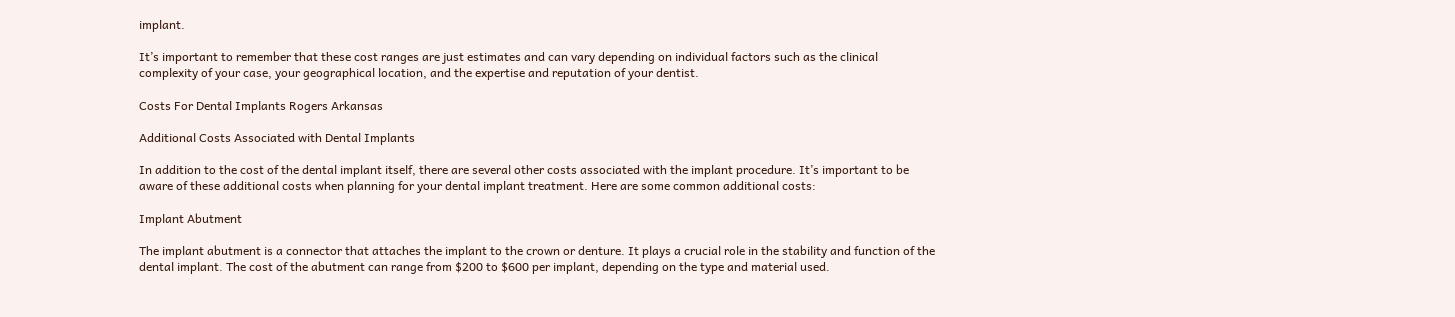implant.

It’s important to remember that these cost ranges are just estimates and can vary depending on individual factors such as the clinical complexity of your case, your geographical location, and the expertise and reputation of your dentist.

Costs For Dental Implants Rogers Arkansas

Additional Costs Associated with Dental Implants

In addition to the cost of the dental implant itself, there are several other costs associated with the implant procedure. It’s important to be aware of these additional costs when planning for your dental implant treatment. Here are some common additional costs:

Implant Abutment

The implant abutment is a connector that attaches the implant to the crown or denture. It plays a crucial role in the stability and function of the dental implant. The cost of the abutment can range from $200 to $600 per implant, depending on the type and material used.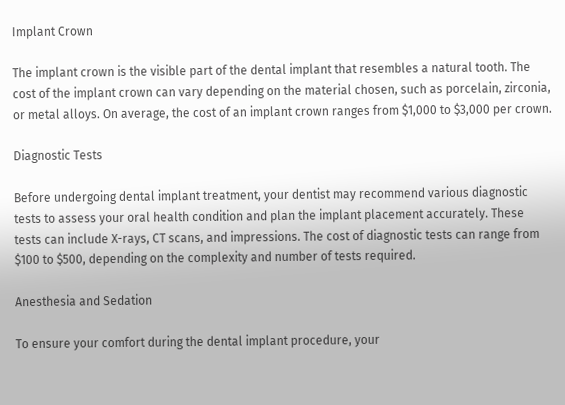Implant Crown

The implant crown is the visible part of the dental implant that resembles a natural tooth. The cost of the implant crown can vary depending on the material chosen, such as porcelain, zirconia, or metal alloys. On average, the cost of an implant crown ranges from $1,000 to $3,000 per crown.

Diagnostic Tests

Before undergoing dental implant treatment, your dentist may recommend various diagnostic tests to assess your oral health condition and plan the implant placement accurately. These tests can include X-rays, CT scans, and impressions. The cost of diagnostic tests can range from $100 to $500, depending on the complexity and number of tests required.

Anesthesia and Sedation

To ensure your comfort during the dental implant procedure, your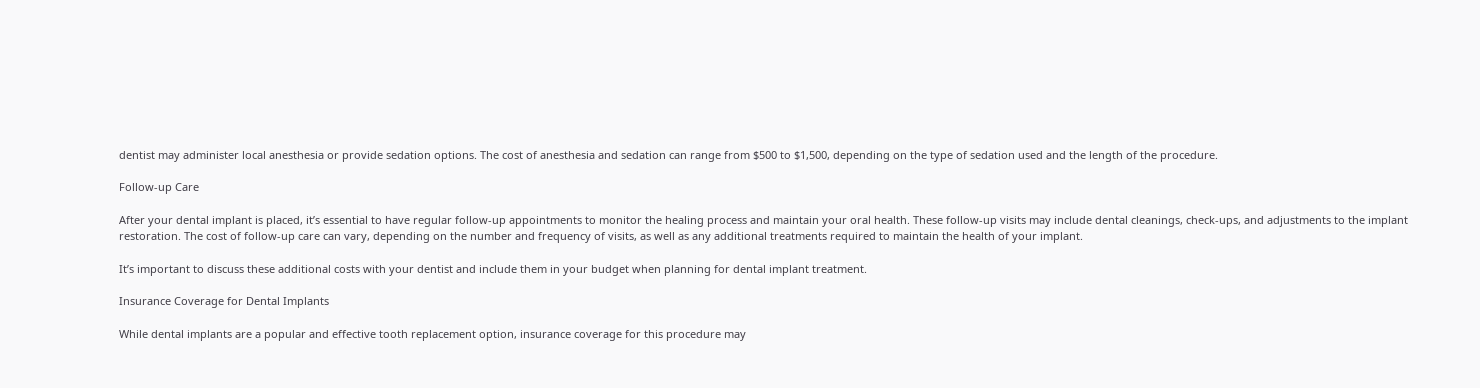dentist may administer local anesthesia or provide sedation options. The cost of anesthesia and sedation can range from $500 to $1,500, depending on the type of sedation used and the length of the procedure.

Follow-up Care

After your dental implant is placed, it’s essential to have regular follow-up appointments to monitor the healing process and maintain your oral health. These follow-up visits may include dental cleanings, check-ups, and adjustments to the implant restoration. The cost of follow-up care can vary, depending on the number and frequency of visits, as well as any additional treatments required to maintain the health of your implant.

It’s important to discuss these additional costs with your dentist and include them in your budget when planning for dental implant treatment.

Insurance Coverage for Dental Implants

While dental implants are a popular and effective tooth replacement option, insurance coverage for this procedure may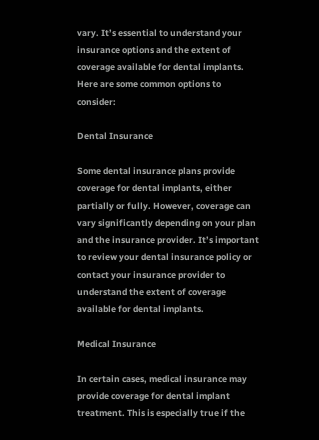vary. It’s essential to understand your insurance options and the extent of coverage available for dental implants. Here are some common options to consider:

Dental Insurance

Some dental insurance plans provide coverage for dental implants, either partially or fully. However, coverage can vary significantly depending on your plan and the insurance provider. It’s important to review your dental insurance policy or contact your insurance provider to understand the extent of coverage available for dental implants.

Medical Insurance

In certain cases, medical insurance may provide coverage for dental implant treatment. This is especially true if the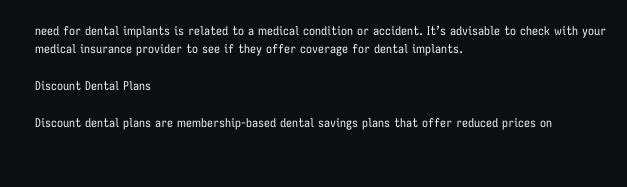need for dental implants is related to a medical condition or accident. It’s advisable to check with your medical insurance provider to see if they offer coverage for dental implants.

Discount Dental Plans

Discount dental plans are membership-based dental savings plans that offer reduced prices on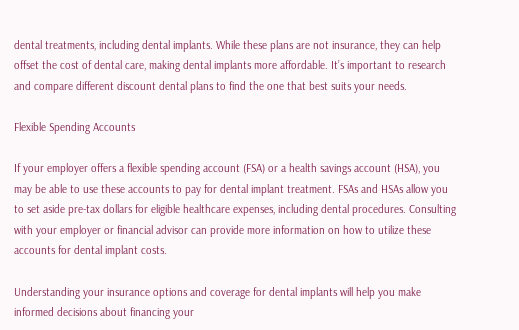dental treatments, including dental implants. While these plans are not insurance, they can help offset the cost of dental care, making dental implants more affordable. It’s important to research and compare different discount dental plans to find the one that best suits your needs.

Flexible Spending Accounts

If your employer offers a flexible spending account (FSA) or a health savings account (HSA), you may be able to use these accounts to pay for dental implant treatment. FSAs and HSAs allow you to set aside pre-tax dollars for eligible healthcare expenses, including dental procedures. Consulting with your employer or financial advisor can provide more information on how to utilize these accounts for dental implant costs.

Understanding your insurance options and coverage for dental implants will help you make informed decisions about financing your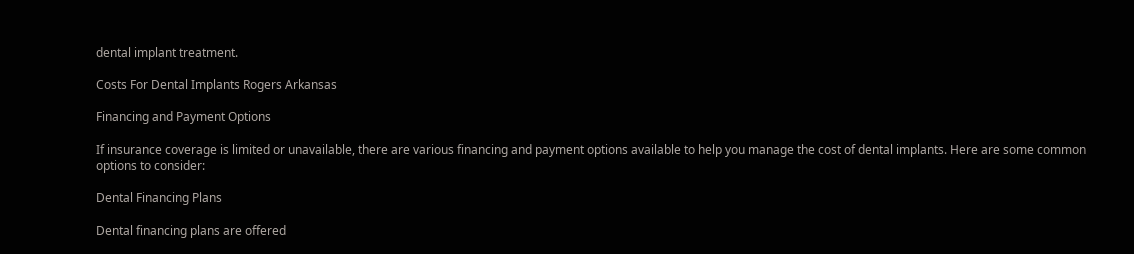dental implant treatment.

Costs For Dental Implants Rogers Arkansas

Financing and Payment Options

If insurance coverage is limited or unavailable, there are various financing and payment options available to help you manage the cost of dental implants. Here are some common options to consider:

Dental Financing Plans

Dental financing plans are offered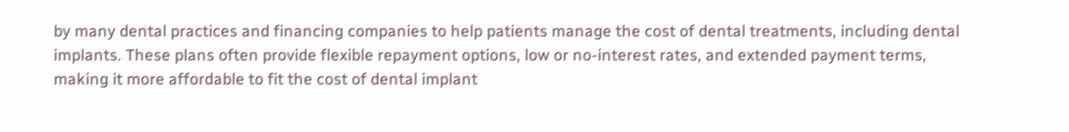by many dental practices and financing companies to help patients manage the cost of dental treatments, including dental implants. These plans often provide flexible repayment options, low or no-interest rates, and extended payment terms, making it more affordable to fit the cost of dental implant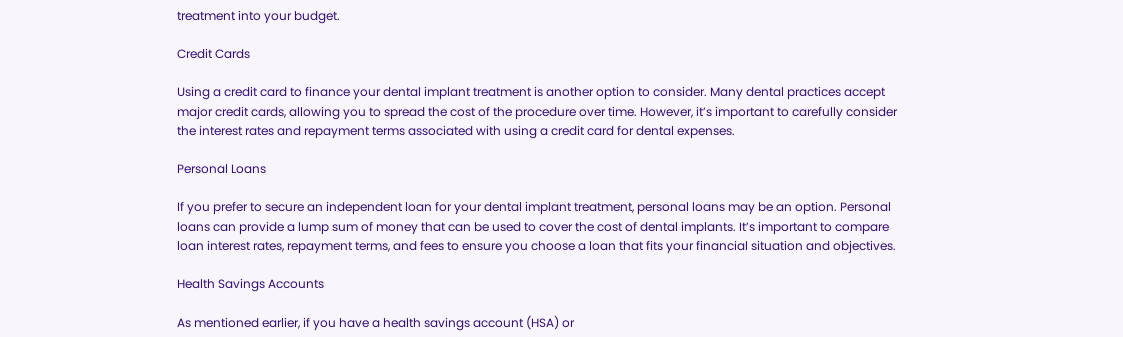treatment into your budget.

Credit Cards

Using a credit card to finance your dental implant treatment is another option to consider. Many dental practices accept major credit cards, allowing you to spread the cost of the procedure over time. However, it’s important to carefully consider the interest rates and repayment terms associated with using a credit card for dental expenses.

Personal Loans

If you prefer to secure an independent loan for your dental implant treatment, personal loans may be an option. Personal loans can provide a lump sum of money that can be used to cover the cost of dental implants. It’s important to compare loan interest rates, repayment terms, and fees to ensure you choose a loan that fits your financial situation and objectives.

Health Savings Accounts

As mentioned earlier, if you have a health savings account (HSA) or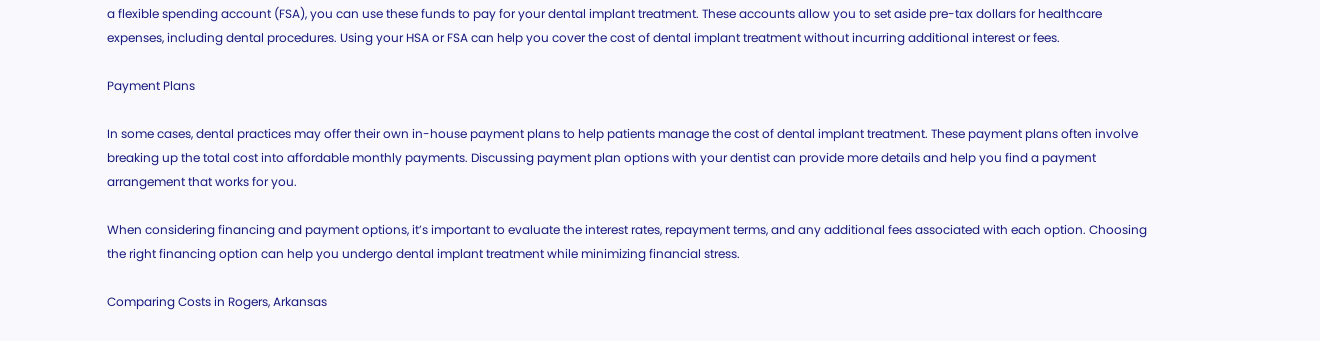a flexible spending account (FSA), you can use these funds to pay for your dental implant treatment. These accounts allow you to set aside pre-tax dollars for healthcare expenses, including dental procedures. Using your HSA or FSA can help you cover the cost of dental implant treatment without incurring additional interest or fees.

Payment Plans

In some cases, dental practices may offer their own in-house payment plans to help patients manage the cost of dental implant treatment. These payment plans often involve breaking up the total cost into affordable monthly payments. Discussing payment plan options with your dentist can provide more details and help you find a payment arrangement that works for you.

When considering financing and payment options, it’s important to evaluate the interest rates, repayment terms, and any additional fees associated with each option. Choosing the right financing option can help you undergo dental implant treatment while minimizing financial stress.

Comparing Costs in Rogers, Arkansas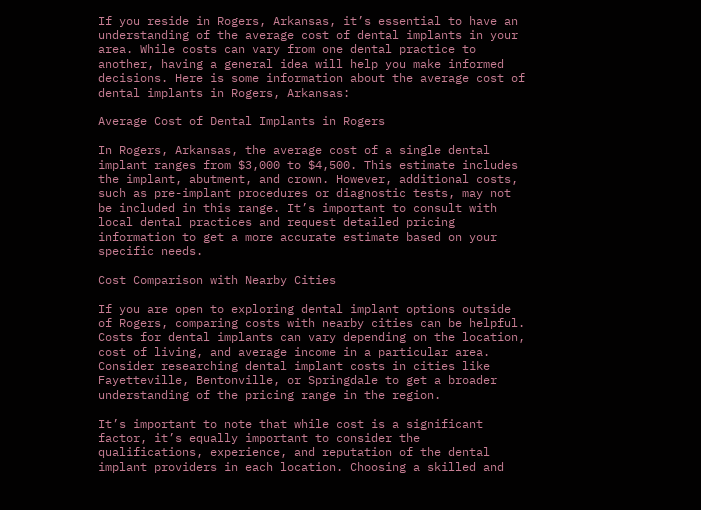If you reside in Rogers, Arkansas, it’s essential to have an understanding of the average cost of dental implants in your area. While costs can vary from one dental practice to another, having a general idea will help you make informed decisions. Here is some information about the average cost of dental implants in Rogers, Arkansas:

Average Cost of Dental Implants in Rogers

In Rogers, Arkansas, the average cost of a single dental implant ranges from $3,000 to $4,500. This estimate includes the implant, abutment, and crown. However, additional costs, such as pre-implant procedures or diagnostic tests, may not be included in this range. It’s important to consult with local dental practices and request detailed pricing information to get a more accurate estimate based on your specific needs.

Cost Comparison with Nearby Cities

If you are open to exploring dental implant options outside of Rogers, comparing costs with nearby cities can be helpful. Costs for dental implants can vary depending on the location, cost of living, and average income in a particular area. Consider researching dental implant costs in cities like Fayetteville, Bentonville, or Springdale to get a broader understanding of the pricing range in the region.

It’s important to note that while cost is a significant factor, it’s equally important to consider the qualifications, experience, and reputation of the dental implant providers in each location. Choosing a skilled and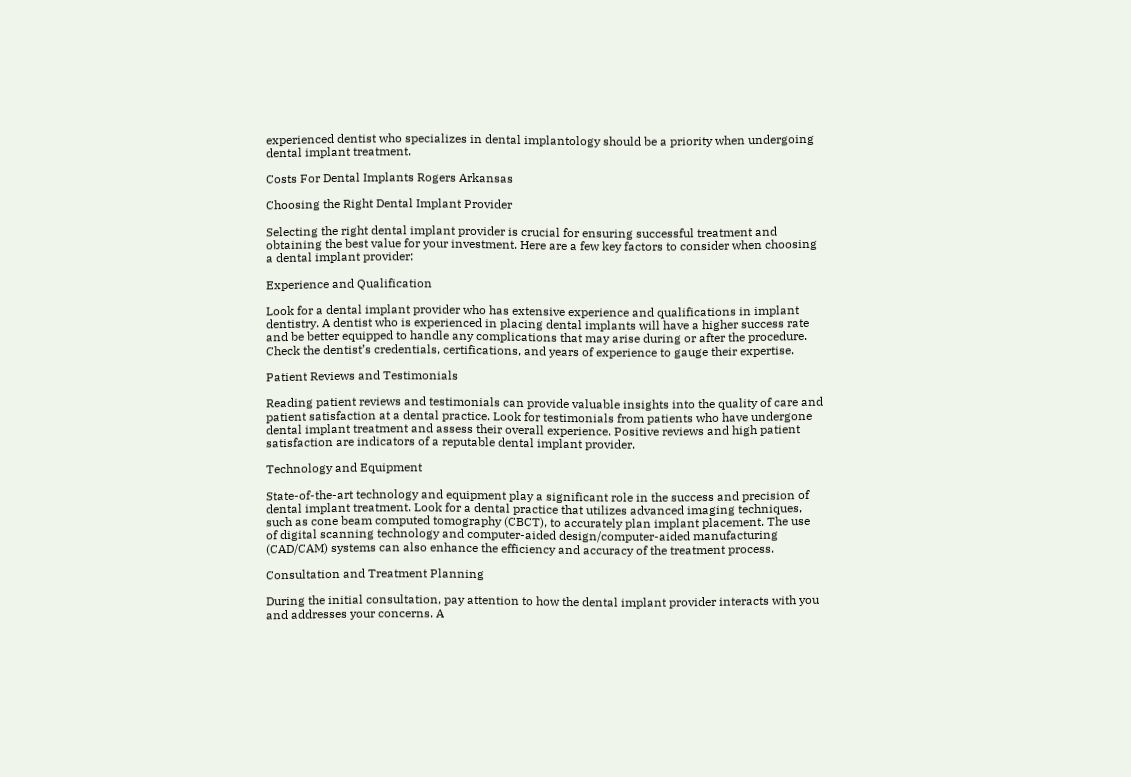experienced dentist who specializes in dental implantology should be a priority when undergoing dental implant treatment.

Costs For Dental Implants Rogers Arkansas

Choosing the Right Dental Implant Provider

Selecting the right dental implant provider is crucial for ensuring successful treatment and obtaining the best value for your investment. Here are a few key factors to consider when choosing a dental implant provider:

Experience and Qualification

Look for a dental implant provider who has extensive experience and qualifications in implant dentistry. A dentist who is experienced in placing dental implants will have a higher success rate and be better equipped to handle any complications that may arise during or after the procedure. Check the dentist’s credentials, certifications, and years of experience to gauge their expertise.

Patient Reviews and Testimonials

Reading patient reviews and testimonials can provide valuable insights into the quality of care and patient satisfaction at a dental practice. Look for testimonials from patients who have undergone dental implant treatment and assess their overall experience. Positive reviews and high patient satisfaction are indicators of a reputable dental implant provider.

Technology and Equipment

State-of-the-art technology and equipment play a significant role in the success and precision of dental implant treatment. Look for a dental practice that utilizes advanced imaging techniques, such as cone beam computed tomography (CBCT), to accurately plan implant placement. The use of digital scanning technology and computer-aided design/computer-aided manufacturing (CAD/CAM) systems can also enhance the efficiency and accuracy of the treatment process.

Consultation and Treatment Planning

During the initial consultation, pay attention to how the dental implant provider interacts with you and addresses your concerns. A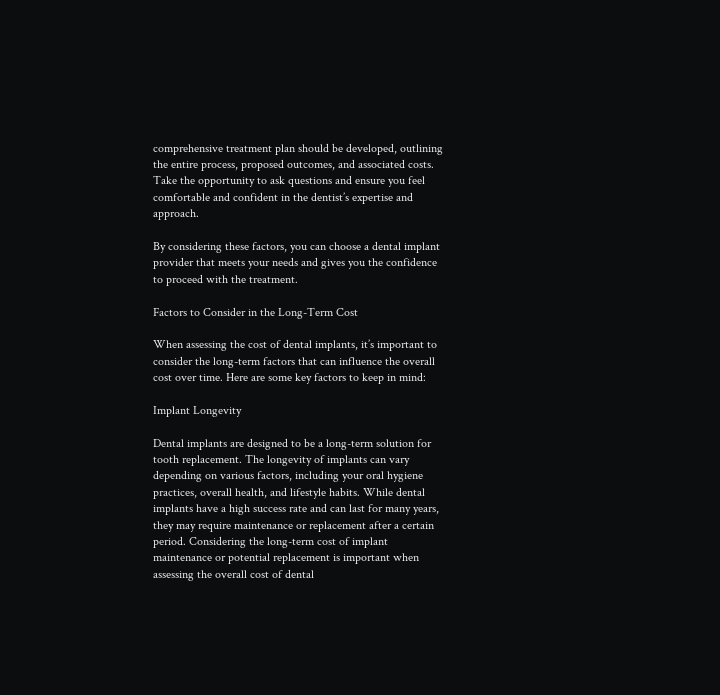comprehensive treatment plan should be developed, outlining the entire process, proposed outcomes, and associated costs. Take the opportunity to ask questions and ensure you feel comfortable and confident in the dentist’s expertise and approach.

By considering these factors, you can choose a dental implant provider that meets your needs and gives you the confidence to proceed with the treatment.

Factors to Consider in the Long-Term Cost

When assessing the cost of dental implants, it’s important to consider the long-term factors that can influence the overall cost over time. Here are some key factors to keep in mind:

Implant Longevity

Dental implants are designed to be a long-term solution for tooth replacement. The longevity of implants can vary depending on various factors, including your oral hygiene practices, overall health, and lifestyle habits. While dental implants have a high success rate and can last for many years, they may require maintenance or replacement after a certain period. Considering the long-term cost of implant maintenance or potential replacement is important when assessing the overall cost of dental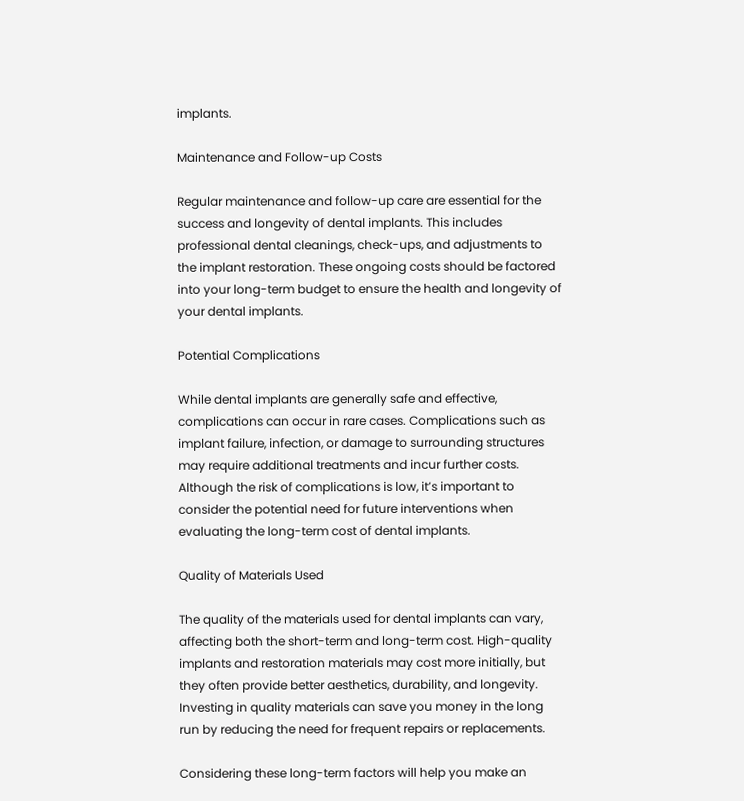implants.

Maintenance and Follow-up Costs

Regular maintenance and follow-up care are essential for the success and longevity of dental implants. This includes professional dental cleanings, check-ups, and adjustments to the implant restoration. These ongoing costs should be factored into your long-term budget to ensure the health and longevity of your dental implants.

Potential Complications

While dental implants are generally safe and effective, complications can occur in rare cases. Complications such as implant failure, infection, or damage to surrounding structures may require additional treatments and incur further costs. Although the risk of complications is low, it’s important to consider the potential need for future interventions when evaluating the long-term cost of dental implants.

Quality of Materials Used

The quality of the materials used for dental implants can vary, affecting both the short-term and long-term cost. High-quality implants and restoration materials may cost more initially, but they often provide better aesthetics, durability, and longevity. Investing in quality materials can save you money in the long run by reducing the need for frequent repairs or replacements.

Considering these long-term factors will help you make an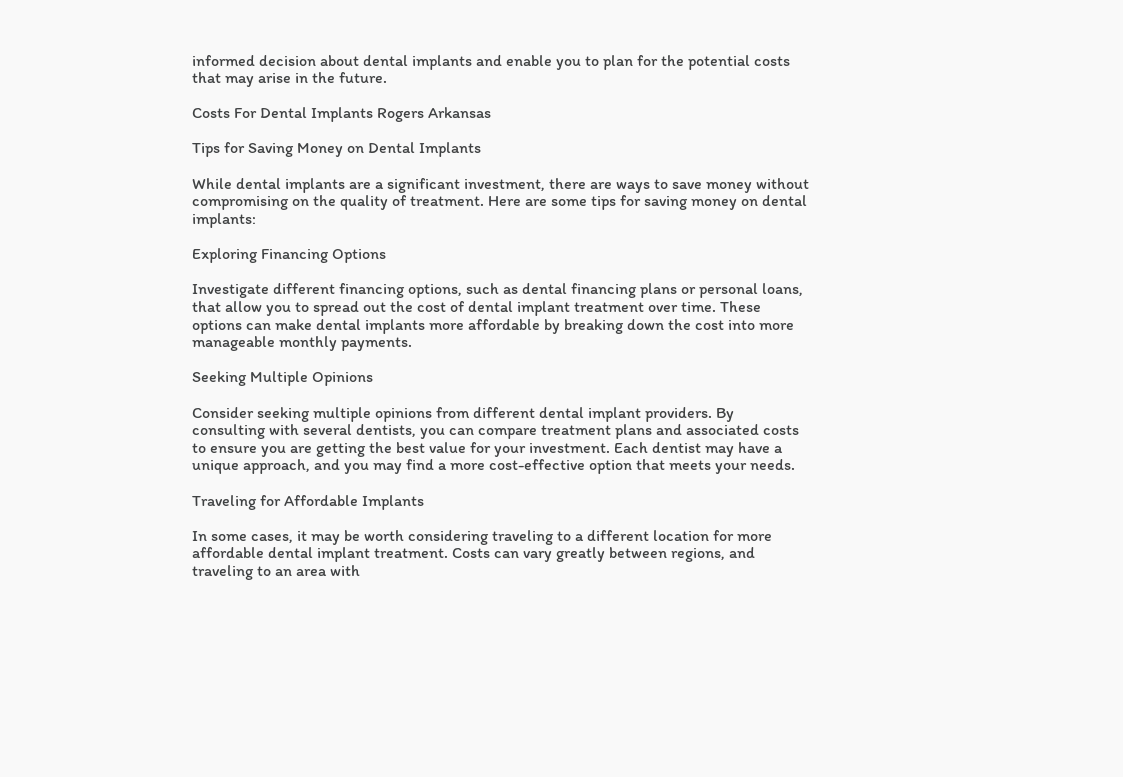informed decision about dental implants and enable you to plan for the potential costs that may arise in the future.

Costs For Dental Implants Rogers Arkansas

Tips for Saving Money on Dental Implants

While dental implants are a significant investment, there are ways to save money without compromising on the quality of treatment. Here are some tips for saving money on dental implants:

Exploring Financing Options

Investigate different financing options, such as dental financing plans or personal loans, that allow you to spread out the cost of dental implant treatment over time. These options can make dental implants more affordable by breaking down the cost into more manageable monthly payments.

Seeking Multiple Opinions

Consider seeking multiple opinions from different dental implant providers. By consulting with several dentists, you can compare treatment plans and associated costs to ensure you are getting the best value for your investment. Each dentist may have a unique approach, and you may find a more cost-effective option that meets your needs.

Traveling for Affordable Implants

In some cases, it may be worth considering traveling to a different location for more affordable dental implant treatment. Costs can vary greatly between regions, and traveling to an area with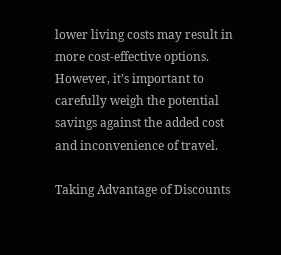lower living costs may result in more cost-effective options. However, it’s important to carefully weigh the potential savings against the added cost and inconvenience of travel.

Taking Advantage of Discounts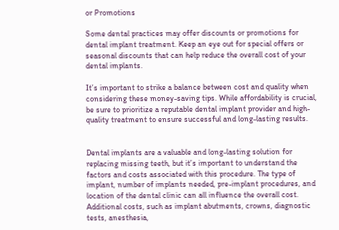or Promotions

Some dental practices may offer discounts or promotions for dental implant treatment. Keep an eye out for special offers or seasonal discounts that can help reduce the overall cost of your dental implants.

It’s important to strike a balance between cost and quality when considering these money-saving tips. While affordability is crucial, be sure to prioritize a reputable dental implant provider and high-quality treatment to ensure successful and long-lasting results.


Dental implants are a valuable and long-lasting solution for replacing missing teeth, but it’s important to understand the factors and costs associated with this procedure. The type of implant, number of implants needed, pre-implant procedures, and location of the dental clinic can all influence the overall cost. Additional costs, such as implant abutments, crowns, diagnostic tests, anesthesia,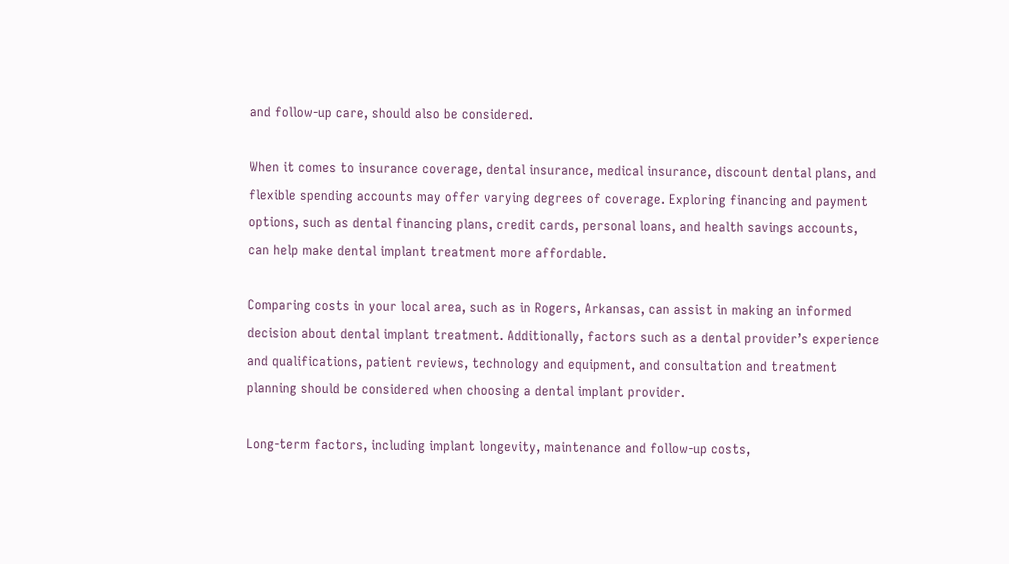and follow-up care, should also be considered.

When it comes to insurance coverage, dental insurance, medical insurance, discount dental plans, and flexible spending accounts may offer varying degrees of coverage. Exploring financing and payment options, such as dental financing plans, credit cards, personal loans, and health savings accounts, can help make dental implant treatment more affordable.

Comparing costs in your local area, such as in Rogers, Arkansas, can assist in making an informed decision about dental implant treatment. Additionally, factors such as a dental provider’s experience and qualifications, patient reviews, technology and equipment, and consultation and treatment planning should be considered when choosing a dental implant provider.

Long-term factors, including implant longevity, maintenance and follow-up costs,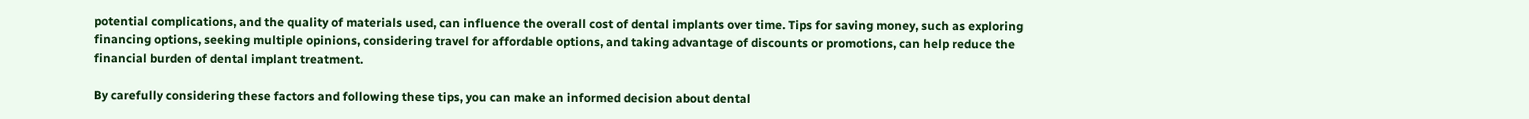potential complications, and the quality of materials used, can influence the overall cost of dental implants over time. Tips for saving money, such as exploring financing options, seeking multiple opinions, considering travel for affordable options, and taking advantage of discounts or promotions, can help reduce the financial burden of dental implant treatment.

By carefully considering these factors and following these tips, you can make an informed decision about dental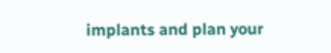implants and plan your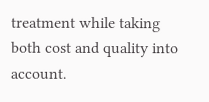treatment while taking both cost and quality into account.